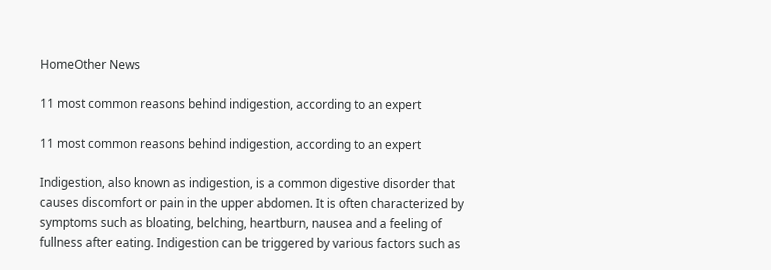HomeOther News

11 most common reasons behind indigestion, according to an expert

11 most common reasons behind indigestion, according to an expert

Indigestion, also known as indigestion, is a common digestive disorder that causes discomfort or pain in the upper abdomen. It is often characterized by symptoms such as bloating, belching, heartburn, nausea and a feeling of fullness after eating. Indigestion can be triggered by various factors such as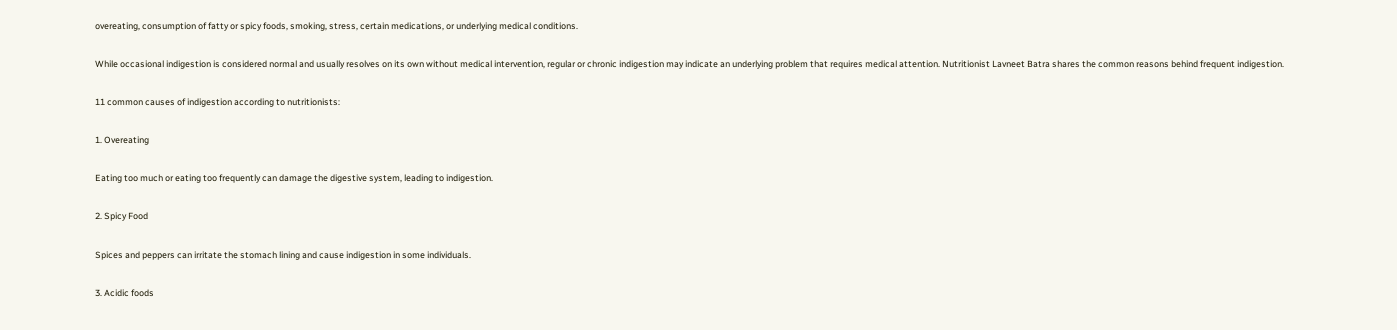overeating, consumption of fatty or spicy foods, smoking, stress, certain medications, or underlying medical conditions.

While occasional indigestion is considered normal and usually resolves on its own without medical intervention, regular or chronic indigestion may indicate an underlying problem that requires medical attention. Nutritionist Lavneet Batra shares the common reasons behind frequent indigestion.

11 common causes of indigestion according to nutritionists:

1. Overeating

Eating too much or eating too frequently can damage the digestive system, leading to indigestion.

2. Spicy Food

Spices and peppers can irritate the stomach lining and cause indigestion in some individuals.

3. Acidic foods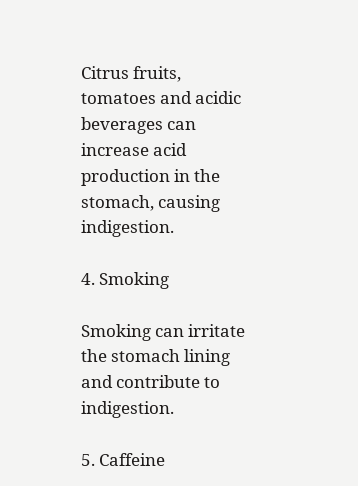Citrus fruits, tomatoes and acidic beverages can increase acid production in the stomach, causing indigestion.

4. Smoking

Smoking can irritate the stomach lining and contribute to indigestion.

5. Caffeine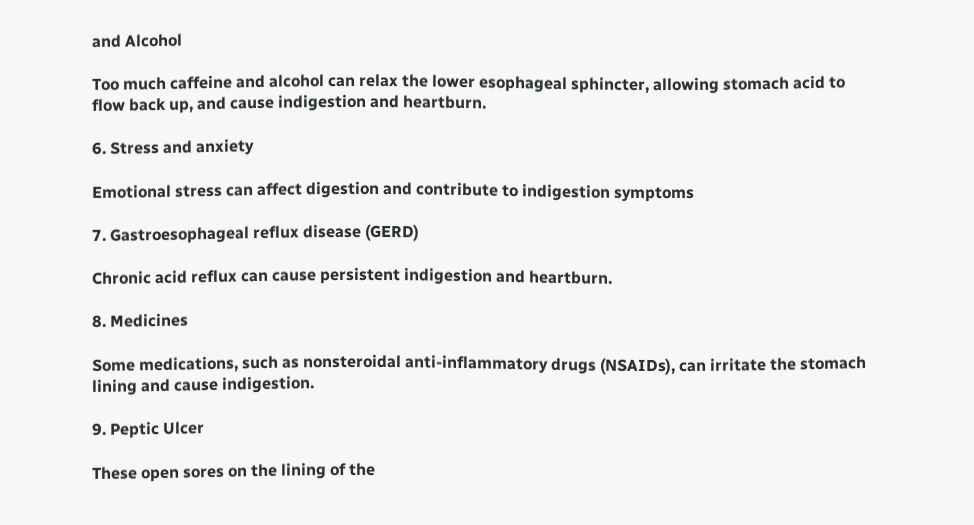and Alcohol

Too much caffeine and alcohol can relax the lower esophageal sphincter, allowing stomach acid to flow back up, and cause indigestion and heartburn.

6. Stress and anxiety

Emotional stress can affect digestion and contribute to indigestion symptoms

7. Gastroesophageal reflux disease (GERD)

Chronic acid reflux can cause persistent indigestion and heartburn.

8. Medicines

Some medications, such as nonsteroidal anti-inflammatory drugs (NSAIDs), can irritate the stomach lining and cause indigestion.

9. Peptic Ulcer

These open sores on the lining of the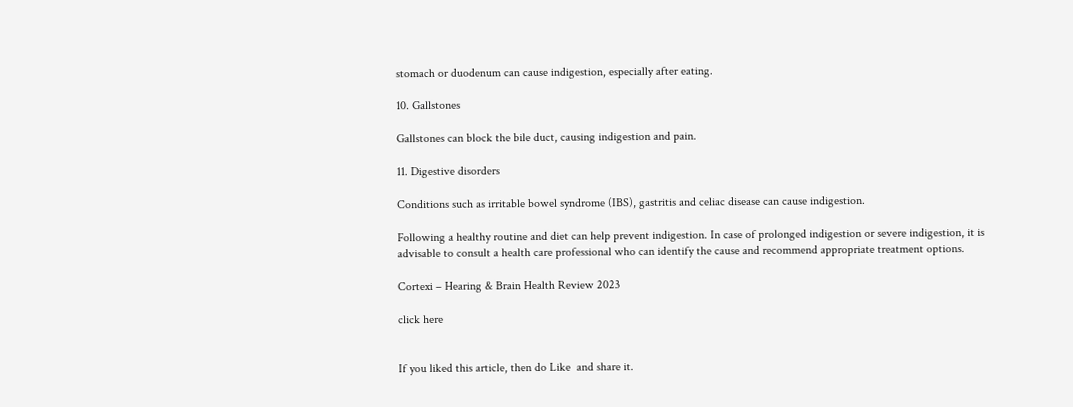stomach or duodenum can cause indigestion, especially after eating.

10. Gallstones

Gallstones can block the bile duct, causing indigestion and pain.

11. Digestive disorders

Conditions such as irritable bowel syndrome (IBS), gastritis and celiac disease can cause indigestion.

Following a healthy routine and diet can help prevent indigestion. In case of prolonged indigestion or severe indigestion, it is advisable to consult a health care professional who can identify the cause and recommend appropriate treatment options.

Cortexi – Hearing & Brain Health Review 2023

click here


If you liked this article, then do Like  and share it.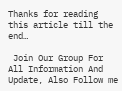Thanks for reading this article till the end…

 Join Our Group For All Information And Update, Also Follow me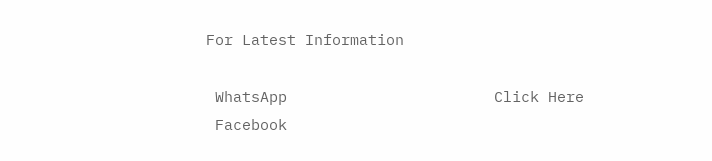For Latest Information

 WhatsApp                       Click Here
 Facebook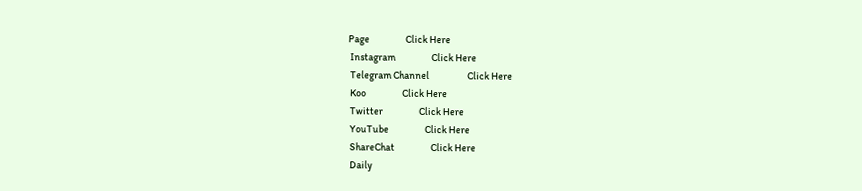Page                  Click Here
 Instagram                  Click Here
 Telegram Channel                   Click Here
 Koo                  Click Here
 Twitter                  Click Here
 YouTube                  Click Here
 ShareChat                  Click Here
 Daily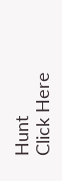Hunt                   Click Here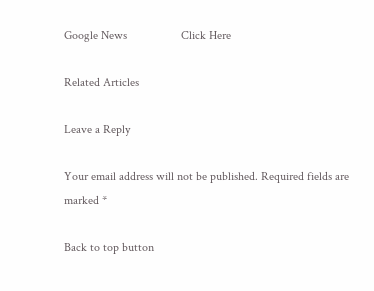Google News                  Click Here

Related Articles

Leave a Reply

Your email address will not be published. Required fields are marked *

Back to top button